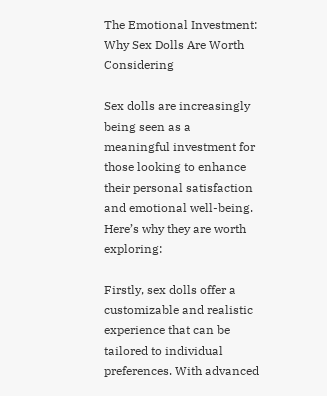The Emotional Investment: Why Sex Dolls Are Worth Considering

Sex dolls are increasingly being seen as a meaningful investment for those looking to enhance their personal satisfaction and emotional well-being. Here’s why they are worth exploring:

Firstly, sex dolls offer a customizable and realistic experience that can be tailored to individual preferences. With advanced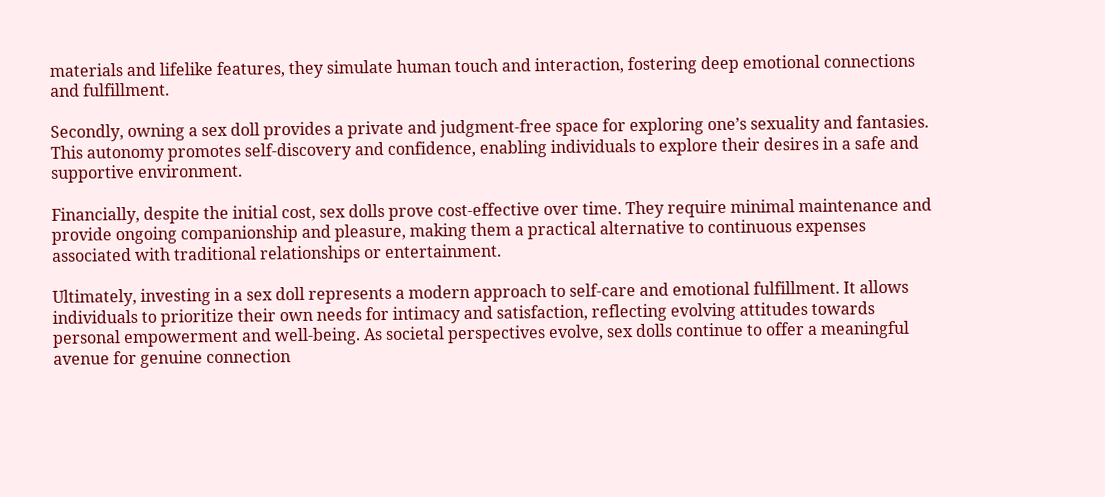materials and lifelike features, they simulate human touch and interaction, fostering deep emotional connections and fulfillment.

Secondly, owning a sex doll provides a private and judgment-free space for exploring one’s sexuality and fantasies. This autonomy promotes self-discovery and confidence, enabling individuals to explore their desires in a safe and supportive environment.

Financially, despite the initial cost, sex dolls prove cost-effective over time. They require minimal maintenance and provide ongoing companionship and pleasure, making them a practical alternative to continuous expenses associated with traditional relationships or entertainment.

Ultimately, investing in a sex doll represents a modern approach to self-care and emotional fulfillment. It allows individuals to prioritize their own needs for intimacy and satisfaction, reflecting evolving attitudes towards personal empowerment and well-being. As societal perspectives evolve, sex dolls continue to offer a meaningful avenue for genuine connection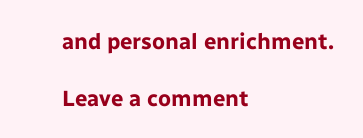and personal enrichment.

Leave a comment